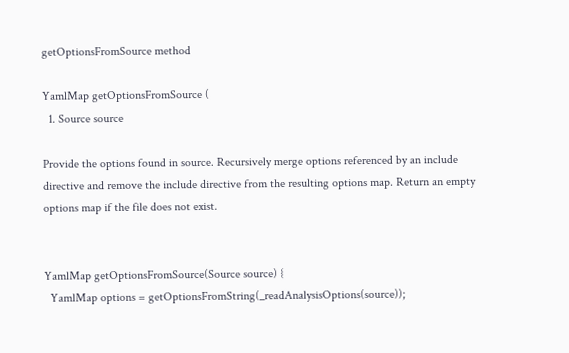getOptionsFromSource method

YamlMap getOptionsFromSource (
  1. Source source

Provide the options found in source. Recursively merge options referenced by an include directive and remove the include directive from the resulting options map. Return an empty options map if the file does not exist.


YamlMap getOptionsFromSource(Source source) {
  YamlMap options = getOptionsFromString(_readAnalysisOptions(source));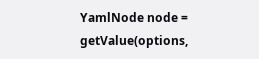YamlNode node = getValue(options,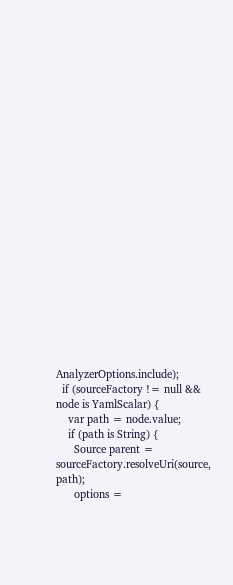AnalyzerOptions.include);
  if (sourceFactory != null && node is YamlScalar) {
    var path = node.value;
    if (path is String) {
      Source parent = sourceFactory.resolveUri(source, path);
      options =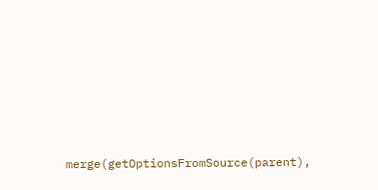merge(getOptionsFromSource(parent),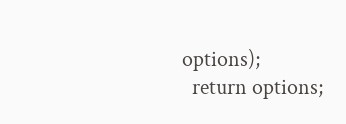options);
  return options;